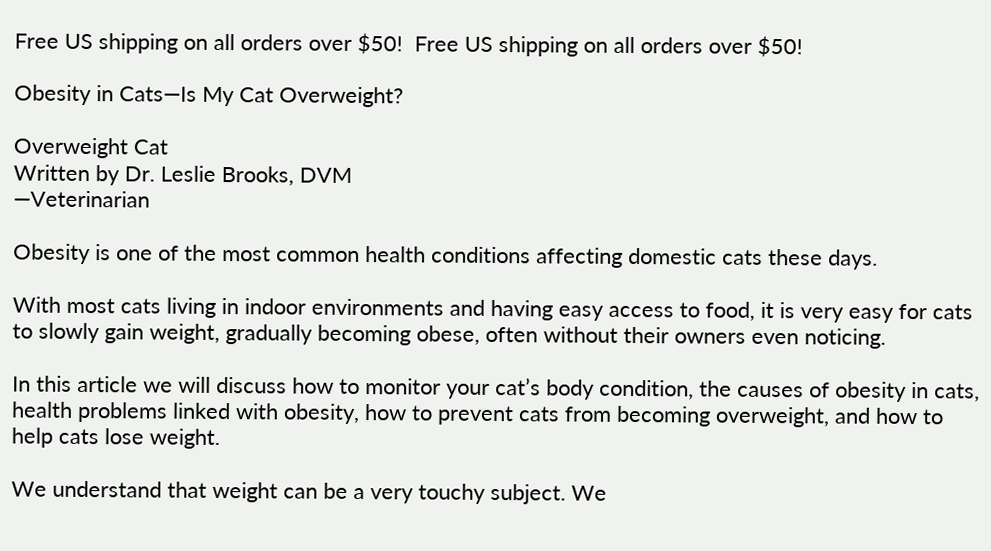Free US shipping on all orders over $50!  Free US shipping on all orders over $50!

Obesity in Cats—Is My Cat Overweight?

Overweight Cat
Written by Dr. Leslie Brooks, DVM
—Veterinarian

Obesity is one of the most common health conditions affecting domestic cats these days.

With most cats living in indoor environments and having easy access to food, it is very easy for cats to slowly gain weight, gradually becoming obese, often without their owners even noticing.

In this article we will discuss how to monitor your cat’s body condition, the causes of obesity in cats, health problems linked with obesity, how to prevent cats from becoming overweight, and how to help cats lose weight.

We understand that weight can be a very touchy subject. We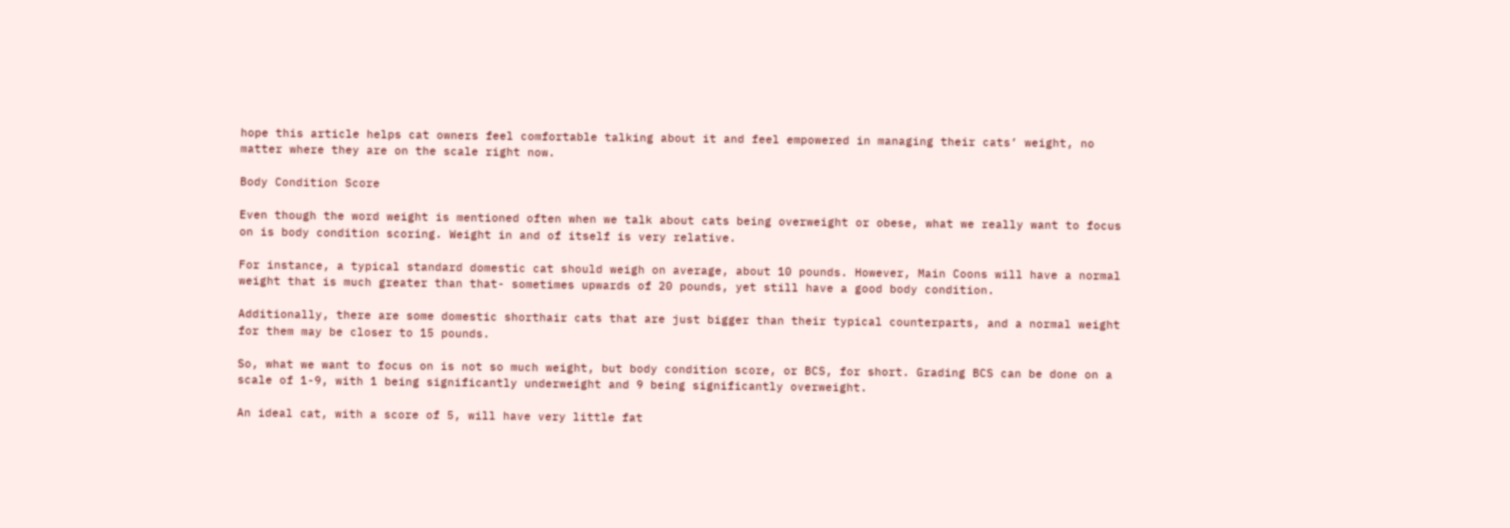hope this article helps cat owners feel comfortable talking about it and feel empowered in managing their cats’ weight, no matter where they are on the scale right now.

Body Condition Score

Even though the word weight is mentioned often when we talk about cats being overweight or obese, what we really want to focus on is body condition scoring. Weight in and of itself is very relative.

For instance, a typical standard domestic cat should weigh on average, about 10 pounds. However, Main Coons will have a normal weight that is much greater than that- sometimes upwards of 20 pounds, yet still have a good body condition.

Additionally, there are some domestic shorthair cats that are just bigger than their typical counterparts, and a normal weight for them may be closer to 15 pounds.

So, what we want to focus on is not so much weight, but body condition score, or BCS, for short. Grading BCS can be done on a scale of 1-9, with 1 being significantly underweight and 9 being significantly overweight.

An ideal cat, with a score of 5, will have very little fat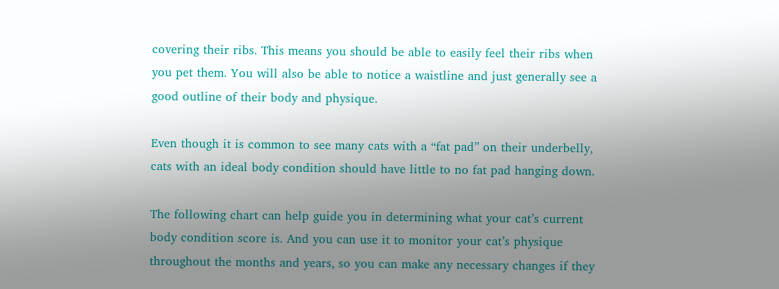covering their ribs. This means you should be able to easily feel their ribs when you pet them. You will also be able to notice a waistline and just generally see a good outline of their body and physique.

Even though it is common to see many cats with a “fat pad” on their underbelly, cats with an ideal body condition should have little to no fat pad hanging down.

The following chart can help guide you in determining what your cat’s current body condition score is. And you can use it to monitor your cat’s physique throughout the months and years, so you can make any necessary changes if they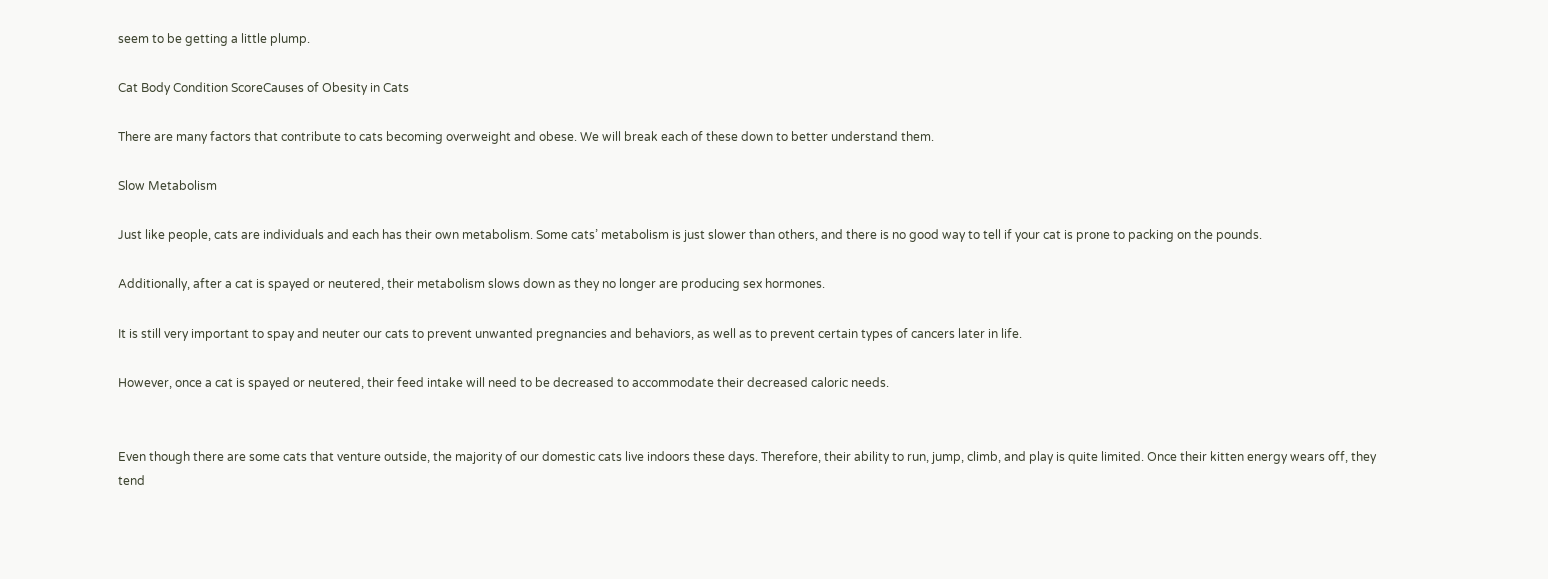seem to be getting a little plump.

Cat Body Condition ScoreCauses of Obesity in Cats

There are many factors that contribute to cats becoming overweight and obese. We will break each of these down to better understand them.

Slow Metabolism

Just like people, cats are individuals and each has their own metabolism. Some cats’ metabolism is just slower than others, and there is no good way to tell if your cat is prone to packing on the pounds.

Additionally, after a cat is spayed or neutered, their metabolism slows down as they no longer are producing sex hormones.

It is still very important to spay and neuter our cats to prevent unwanted pregnancies and behaviors, as well as to prevent certain types of cancers later in life.

However, once a cat is spayed or neutered, their feed intake will need to be decreased to accommodate their decreased caloric needs.


Even though there are some cats that venture outside, the majority of our domestic cats live indoors these days. Therefore, their ability to run, jump, climb, and play is quite limited. Once their kitten energy wears off, they tend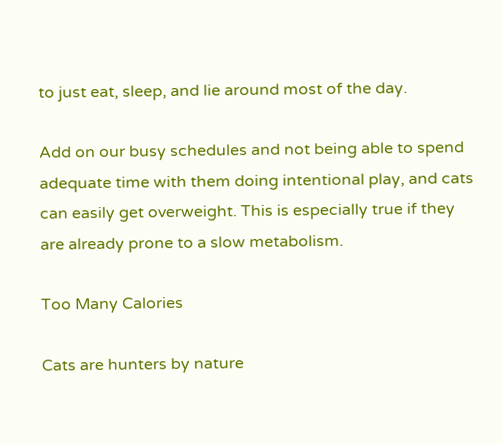to just eat, sleep, and lie around most of the day.

Add on our busy schedules and not being able to spend adequate time with them doing intentional play, and cats can easily get overweight. This is especially true if they are already prone to a slow metabolism.

Too Many Calories

Cats are hunters by nature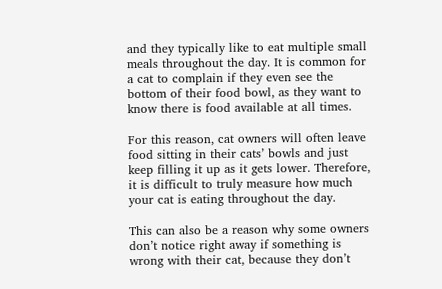and they typically like to eat multiple small meals throughout the day. It is common for a cat to complain if they even see the bottom of their food bowl, as they want to know there is food available at all times.

For this reason, cat owners will often leave food sitting in their cats’ bowls and just keep filling it up as it gets lower. Therefore, it is difficult to truly measure how much your cat is eating throughout the day.

This can also be a reason why some owners don’t notice right away if something is wrong with their cat, because they don’t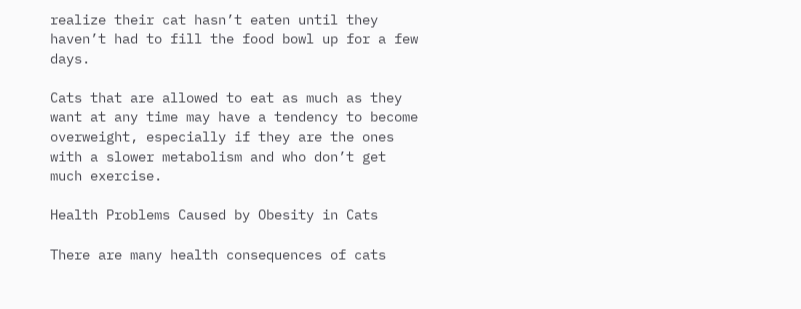realize their cat hasn’t eaten until they haven’t had to fill the food bowl up for a few days.

Cats that are allowed to eat as much as they want at any time may have a tendency to become overweight, especially if they are the ones with a slower metabolism and who don’t get much exercise.

Health Problems Caused by Obesity in Cats

There are many health consequences of cats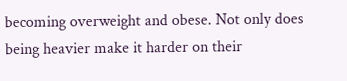becoming overweight and obese. Not only does being heavier make it harder on their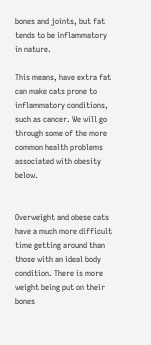bones and joints, but fat tends to be inflammatory in nature.

This means, have extra fat can make cats prone to inflammatory conditions, such as cancer. We will go through some of the more common health problems associated with obesity below.


Overweight and obese cats have a much more difficult time getting around than those with an ideal body condition. There is more weight being put on their bones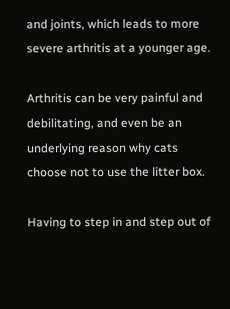and joints, which leads to more severe arthritis at a younger age.

Arthritis can be very painful and debilitating, and even be an underlying reason why cats choose not to use the litter box.

Having to step in and step out of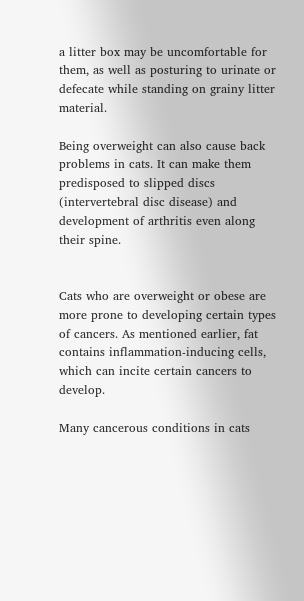a litter box may be uncomfortable for them, as well as posturing to urinate or defecate while standing on grainy litter material.

Being overweight can also cause back problems in cats. It can make them predisposed to slipped discs (intervertebral disc disease) and development of arthritis even along their spine.


Cats who are overweight or obese are more prone to developing certain types of cancers. As mentioned earlier, fat contains inflammation-inducing cells, which can incite certain cancers to develop.

Many cancerous conditions in cats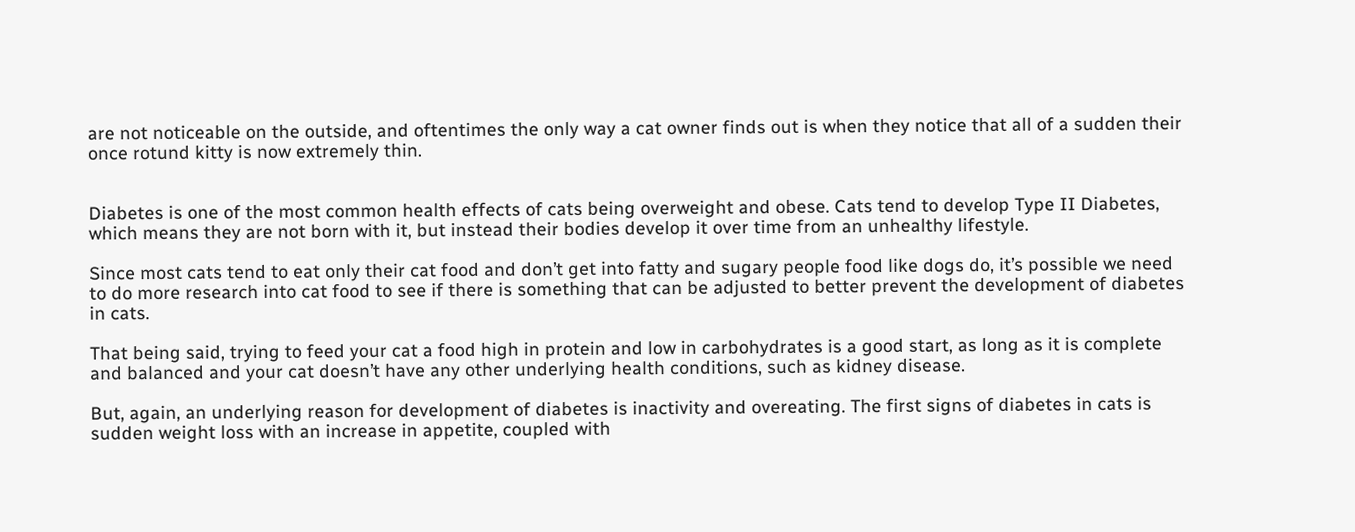are not noticeable on the outside, and oftentimes the only way a cat owner finds out is when they notice that all of a sudden their once rotund kitty is now extremely thin.


Diabetes is one of the most common health effects of cats being overweight and obese. Cats tend to develop Type II Diabetes, which means they are not born with it, but instead their bodies develop it over time from an unhealthy lifestyle.

Since most cats tend to eat only their cat food and don’t get into fatty and sugary people food like dogs do, it’s possible we need to do more research into cat food to see if there is something that can be adjusted to better prevent the development of diabetes in cats.

That being said, trying to feed your cat a food high in protein and low in carbohydrates is a good start, as long as it is complete and balanced and your cat doesn’t have any other underlying health conditions, such as kidney disease.

But, again, an underlying reason for development of diabetes is inactivity and overeating. The first signs of diabetes in cats is sudden weight loss with an increase in appetite, coupled with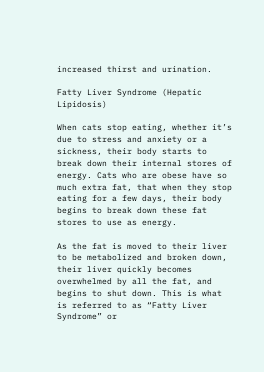increased thirst and urination.

Fatty Liver Syndrome (Hepatic Lipidosis)

When cats stop eating, whether it’s due to stress and anxiety or a sickness, their body starts to break down their internal stores of energy. Cats who are obese have so much extra fat, that when they stop eating for a few days, their body begins to break down these fat stores to use as energy.

As the fat is moved to their liver to be metabolized and broken down, their liver quickly becomes overwhelmed by all the fat, and begins to shut down. This is what is referred to as “Fatty Liver Syndrome” or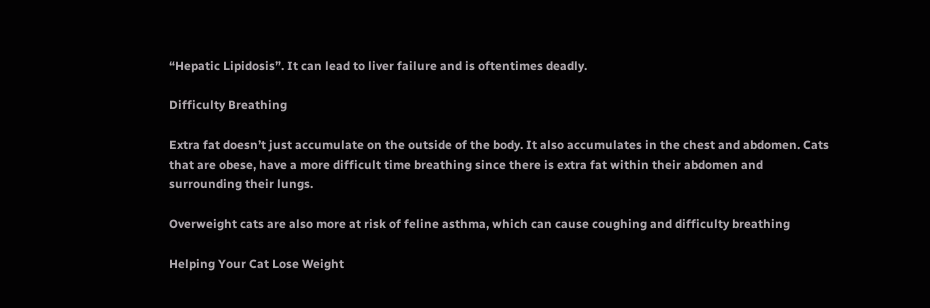“Hepatic Lipidosis”. It can lead to liver failure and is oftentimes deadly.

Difficulty Breathing

Extra fat doesn’t just accumulate on the outside of the body. It also accumulates in the chest and abdomen. Cats that are obese, have a more difficult time breathing since there is extra fat within their abdomen and surrounding their lungs.

Overweight cats are also more at risk of feline asthma, which can cause coughing and difficulty breathing

Helping Your Cat Lose Weight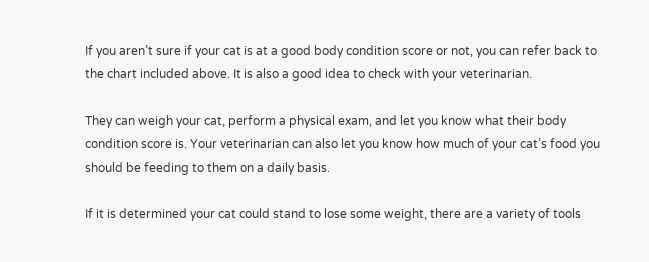If you aren’t sure if your cat is at a good body condition score or not, you can refer back to the chart included above. It is also a good idea to check with your veterinarian.

They can weigh your cat, perform a physical exam, and let you know what their body condition score is. Your veterinarian can also let you know how much of your cat’s food you should be feeding to them on a daily basis.

If it is determined your cat could stand to lose some weight, there are a variety of tools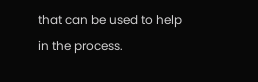that can be used to help in the process.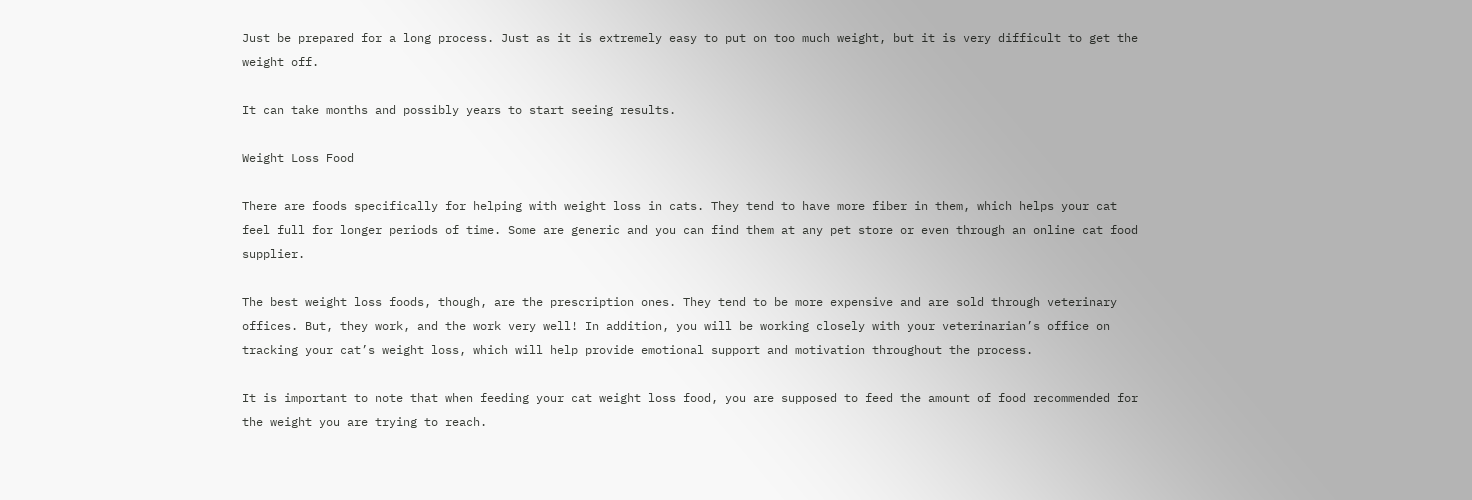Just be prepared for a long process. Just as it is extremely easy to put on too much weight, but it is very difficult to get the weight off.

It can take months and possibly years to start seeing results.

Weight Loss Food

There are foods specifically for helping with weight loss in cats. They tend to have more fiber in them, which helps your cat feel full for longer periods of time. Some are generic and you can find them at any pet store or even through an online cat food supplier.

The best weight loss foods, though, are the prescription ones. They tend to be more expensive and are sold through veterinary offices. But, they work, and the work very well! In addition, you will be working closely with your veterinarian’s office on tracking your cat’s weight loss, which will help provide emotional support and motivation throughout the process.

It is important to note that when feeding your cat weight loss food, you are supposed to feed the amount of food recommended for the weight you are trying to reach.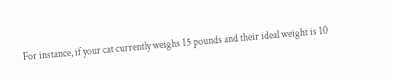For instance, if your cat currently weighs 15 pounds and their ideal weight is 10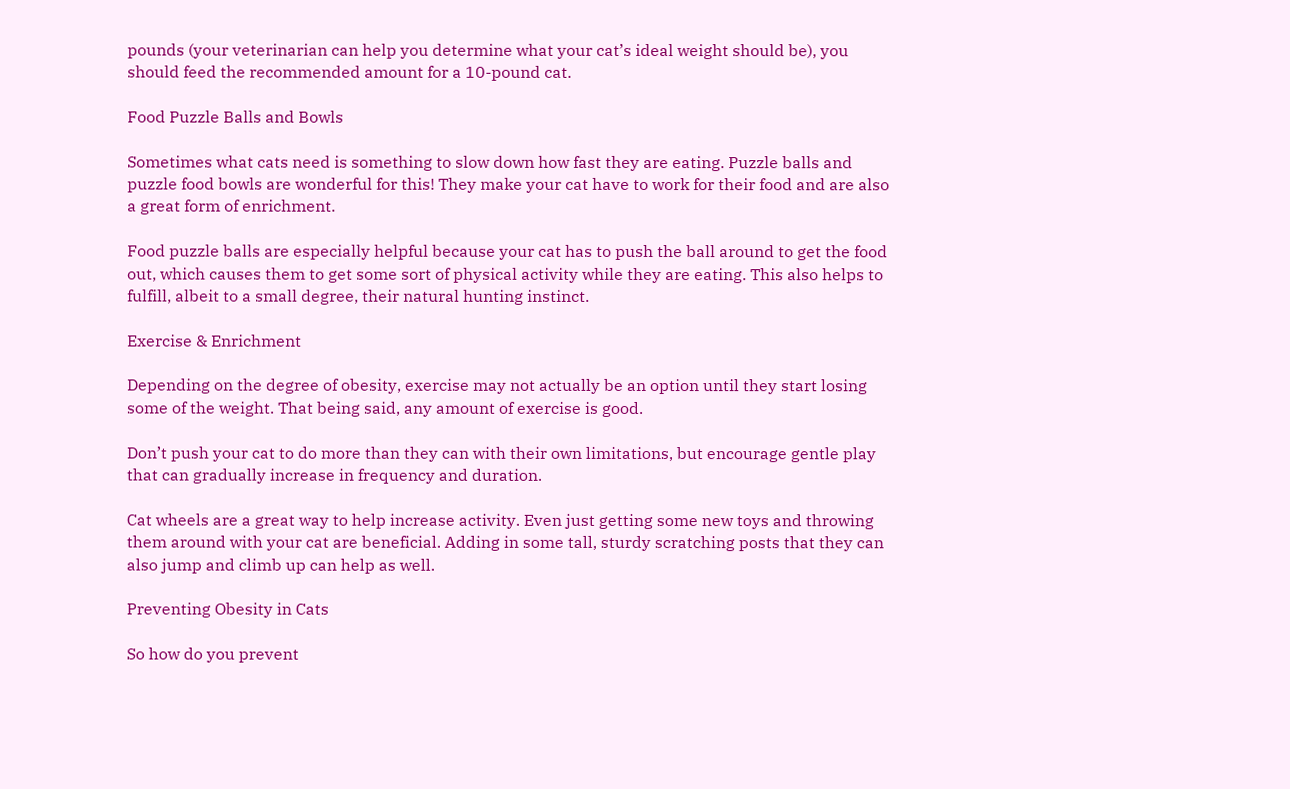pounds (your veterinarian can help you determine what your cat’s ideal weight should be), you should feed the recommended amount for a 10-pound cat.

Food Puzzle Balls and Bowls

Sometimes what cats need is something to slow down how fast they are eating. Puzzle balls and puzzle food bowls are wonderful for this! They make your cat have to work for their food and are also a great form of enrichment.

Food puzzle balls are especially helpful because your cat has to push the ball around to get the food out, which causes them to get some sort of physical activity while they are eating. This also helps to fulfill, albeit to a small degree, their natural hunting instinct.

Exercise & Enrichment

Depending on the degree of obesity, exercise may not actually be an option until they start losing some of the weight. That being said, any amount of exercise is good.

Don’t push your cat to do more than they can with their own limitations, but encourage gentle play that can gradually increase in frequency and duration.

Cat wheels are a great way to help increase activity. Even just getting some new toys and throwing them around with your cat are beneficial. Adding in some tall, sturdy scratching posts that they can also jump and climb up can help as well.

Preventing Obesity in Cats

So how do you prevent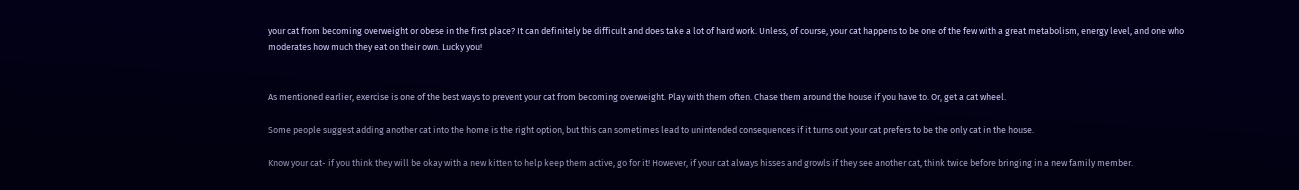your cat from becoming overweight or obese in the first place? It can definitely be difficult and does take a lot of hard work. Unless, of course, your cat happens to be one of the few with a great metabolism, energy level, and one who moderates how much they eat on their own. Lucky you!


As mentioned earlier, exercise is one of the best ways to prevent your cat from becoming overweight. Play with them often. Chase them around the house if you have to. Or, get a cat wheel.

Some people suggest adding another cat into the home is the right option, but this can sometimes lead to unintended consequences if it turns out your cat prefers to be the only cat in the house.

Know your cat- if you think they will be okay with a new kitten to help keep them active, go for it! However, if your cat always hisses and growls if they see another cat, think twice before bringing in a new family member.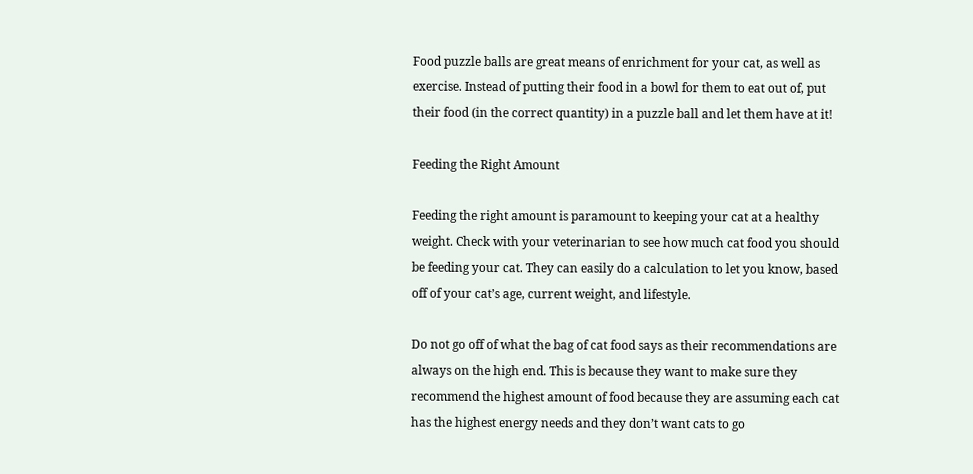Food puzzle balls are great means of enrichment for your cat, as well as exercise. Instead of putting their food in a bowl for them to eat out of, put their food (in the correct quantity) in a puzzle ball and let them have at it!

Feeding the Right Amount

Feeding the right amount is paramount to keeping your cat at a healthy weight. Check with your veterinarian to see how much cat food you should be feeding your cat. They can easily do a calculation to let you know, based off of your cat’s age, current weight, and lifestyle.

Do not go off of what the bag of cat food says as their recommendations are always on the high end. This is because they want to make sure they recommend the highest amount of food because they are assuming each cat has the highest energy needs and they don’t want cats to go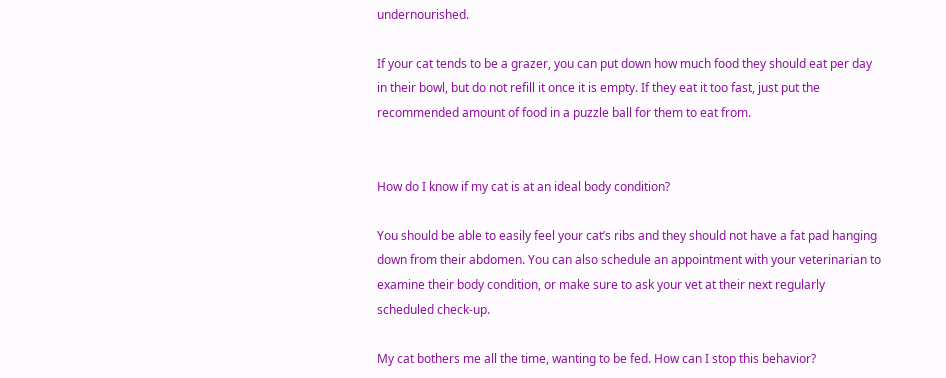undernourished.

If your cat tends to be a grazer, you can put down how much food they should eat per day in their bowl, but do not refill it once it is empty. If they eat it too fast, just put the recommended amount of food in a puzzle ball for them to eat from.


How do I know if my cat is at an ideal body condition?

You should be able to easily feel your cat’s ribs and they should not have a fat pad hanging down from their abdomen. You can also schedule an appointment with your veterinarian to examine their body condition, or make sure to ask your vet at their next regularly scheduled check-up.

My cat bothers me all the time, wanting to be fed. How can I stop this behavior?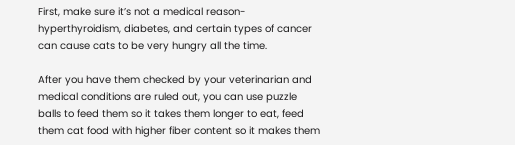First, make sure it’s not a medical reason- hyperthyroidism, diabetes, and certain types of cancer can cause cats to be very hungry all the time.

After you have them checked by your veterinarian and medical conditions are ruled out, you can use puzzle balls to feed them so it takes them longer to eat, feed them cat food with higher fiber content so it makes them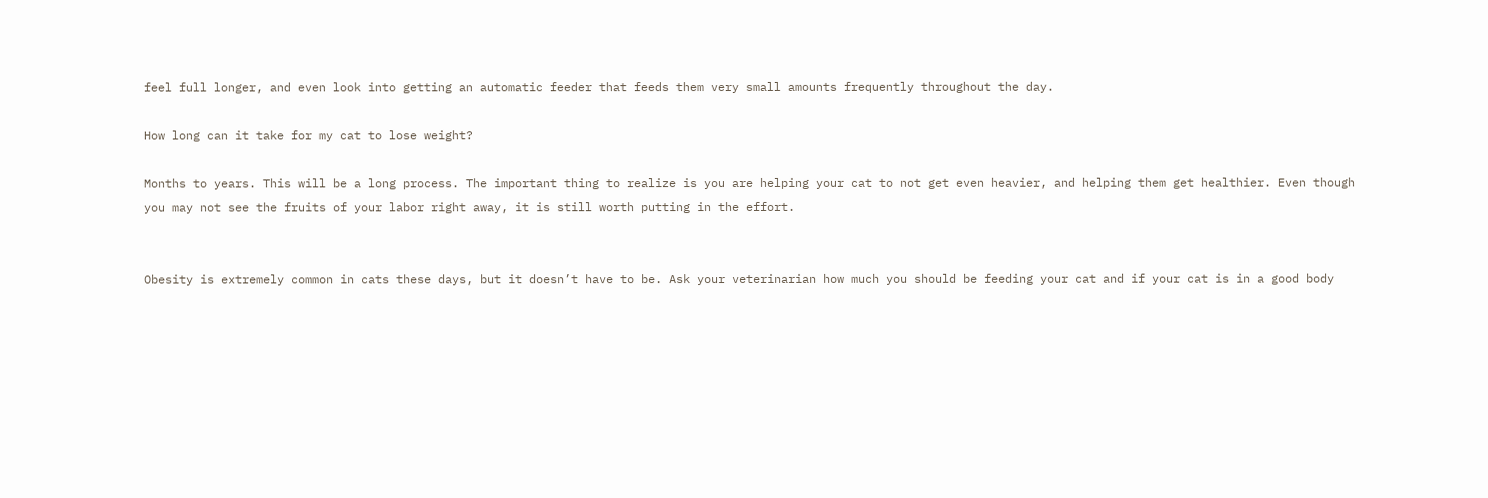feel full longer, and even look into getting an automatic feeder that feeds them very small amounts frequently throughout the day.

How long can it take for my cat to lose weight?

Months to years. This will be a long process. The important thing to realize is you are helping your cat to not get even heavier, and helping them get healthier. Even though you may not see the fruits of your labor right away, it is still worth putting in the effort.


Obesity is extremely common in cats these days, but it doesn’t have to be. Ask your veterinarian how much you should be feeding your cat and if your cat is in a good body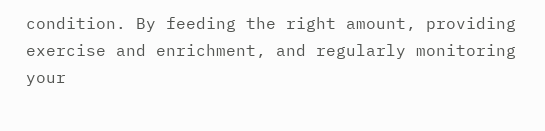condition. By feeding the right amount, providing exercise and enrichment, and regularly monitoring your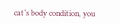cat’s body condition, you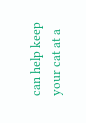can help keep your cat at a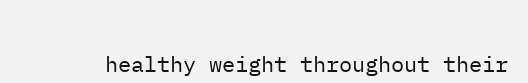healthy weight throughout their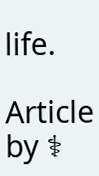life.

Article by ⚕